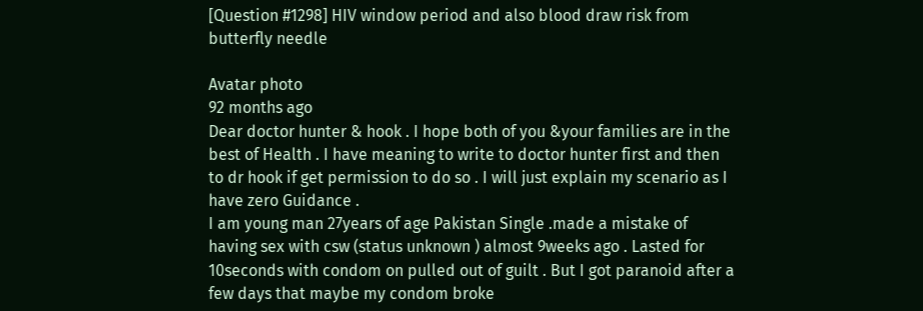[Question #1298] HIV window period and also blood draw risk from butterfly needle

Avatar photo
92 months ago
Dear doctor hunter & hook . I hope both of you &your families are in the best of Health . I have meaning to write to doctor hunter first and then to dr hook if get permission to do so . I will just explain my scenario as I have zero Guidance .
I am young man 27years of age Pakistan Single .made a mistake of having sex with csw (status unknown ) almost 9weeks ago . Lasted for 10seconds with condom on pulled out of guilt . But I got paranoid after a few days that maybe my condom broke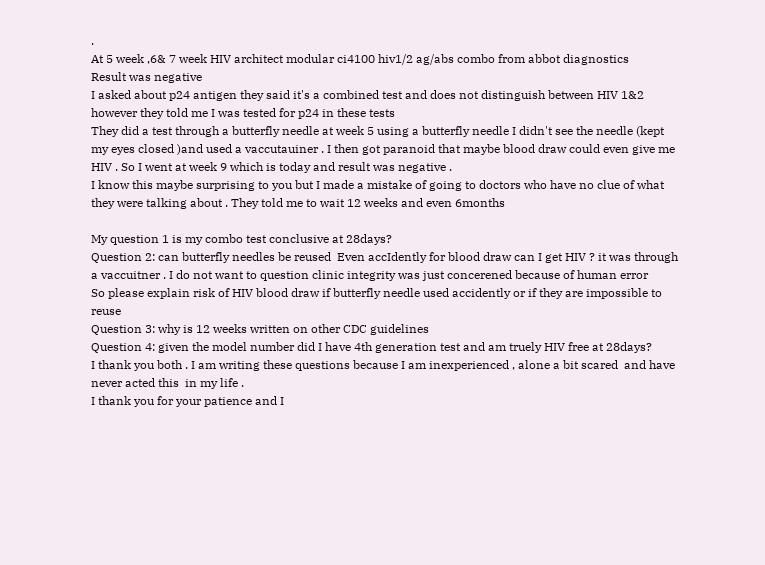.
At 5 week ,6& 7 week HIV architect modular ci4100 hiv1/2 ag/abs combo from abbot diagnostics
Result was negative
I asked about p24 antigen they said it's a combined test and does not distinguish between HIV 1&2 however they told me I was tested for p24 in these tests
They did a test through a butterfly needle at week 5 using a butterfly needle I didn't see the needle (kept my eyes closed )and used a vaccutauiner . I then got paranoid that maybe blood draw could even give me HIV . So I went at week 9 which is today and result was negative .
I know this maybe surprising to you but I made a mistake of going to doctors who have no clue of what they were talking about . They told me to wait 12 weeks and even 6months

My question 1 is my combo test conclusive at 28days?
Question 2: can butterfly needles be reused  Even accIdently for blood draw can I get HIV ? it was through a vaccuitner . I do not want to question clinic integrity was just concerened because of human error
So please explain risk of HIV blood draw if butterfly needle used accidently or if they are impossible to reuse
Question 3: why is 12 weeks written on other CDC guidelines
Question 4: given the model number did I have 4th generation test and am truely HIV free at 28days?
I thank you both . I am writing these questions because I am inexperienced , alone a bit scared  and have never acted this  in my life .
I thank you for your patience and I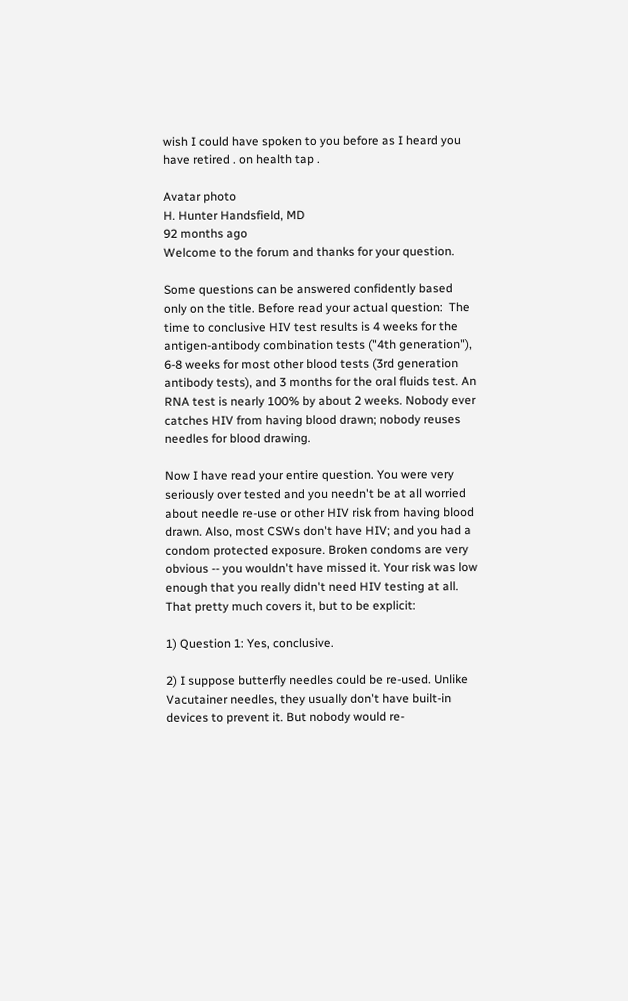wish I could have spoken to you before as I heard you have retired . on health tap .

Avatar photo
H. Hunter Handsfield, MD
92 months ago
Welcome to the forum and thanks for your question.

Some questions can be answered confidently based only on the title. Before read your actual question:  The time to conclusive HIV test results is 4 weeks for the antigen-antibody combination tests ("4th generation"), 6-8 weeks for most other blood tests (3rd generation antibody tests), and 3 months for the oral fluids test. An RNA test is nearly 100% by about 2 weeks. Nobody ever catches HIV from having blood drawn; nobody reuses needles for blood drawing.

Now I have read your entire question. You were very seriously over tested and you needn't be at all worried about needle re-use or other HIV risk from having blood drawn. Also, most CSWs don't have HIV; and you had a condom protected exposure. Broken condoms are very obvious -- you wouldn't have missed it. Your risk was low enough that you really didn't need HIV testing at all. That pretty much covers it, but to be explicit:

1) Question 1: Yes, conclusive.

2) I suppose butterfly needles could be re-used. Unlike Vacutainer needles, they usually don't have built-in devices to prevent it. But nobody would re-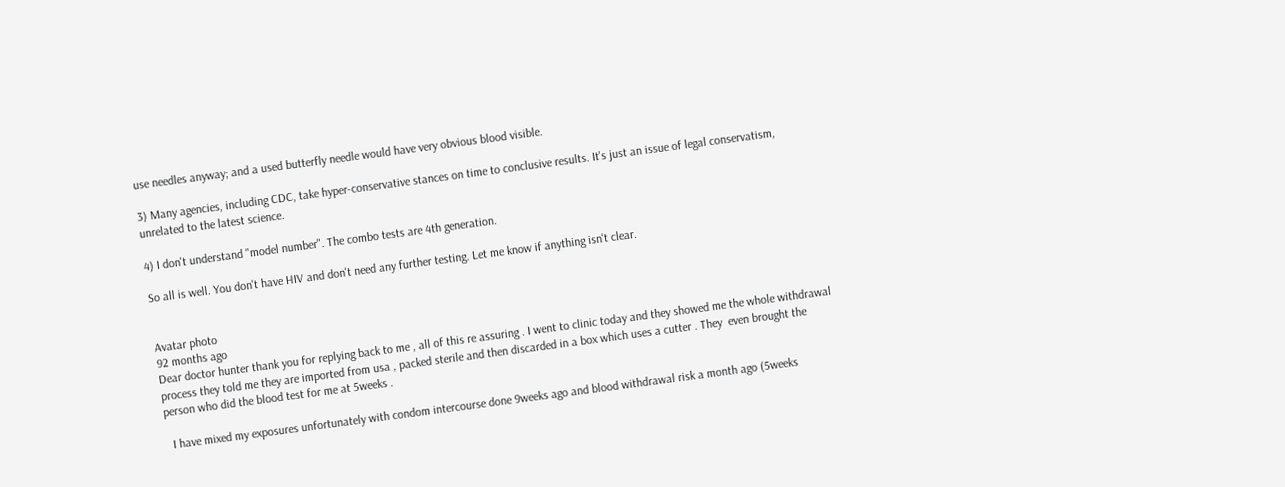use needles anyway; and a used butterfly needle would have very obvious blood visible.

3) Many agencies, including CDC, take hyper-conservative stances on time to conclusive results. It's just an issue of legal conservatism, unrelated to the latest science.

4) I don't understand "model number". The combo tests are 4th generation.

So all is well. You don't have HIV and don't need any further testing. Let me know if anything isn't clear.


Avatar photo
92 months ago
Dear doctor hunter thank you for replying back to me , all of this re assuring . I went to clinic today and they showed me the whole withdrawal process they told me they are imported from usa , packed sterile and then discarded in a box which uses a cutter . They  even brought the person who did the blood test for me at 5weeks .

  I have mixed my exposures unfortunately with condom intercourse done 9weeks ago and blood withdrawal risk a month ago (5weeks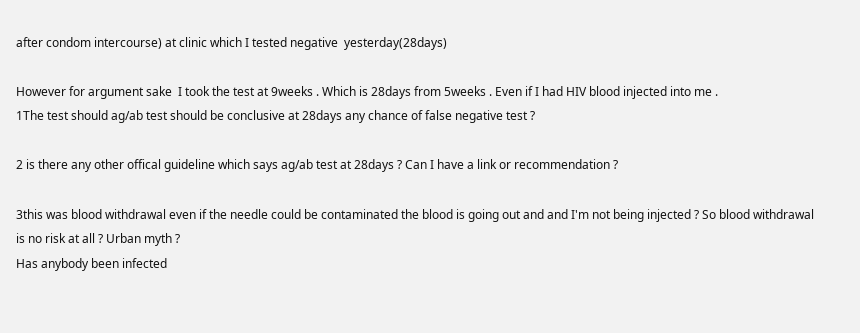after condom intercourse) at clinic which I tested negative  yesterday(28days)

However for argument sake  I took the test at 9weeks . Which is 28days from 5weeks . Even if I had HIV blood injected into me .
1The test should ag/ab test should be conclusive at 28days any chance of false negative test ?

2 is there any other offical guideline which says ag/ab test at 28days ? Can I have a link or recommendation ?

3this was blood withdrawal even if the needle could be contaminated the blood is going out and and I'm not being injected ? So blood withdrawal  is no risk at all ? Urban myth ?
Has anybody been infected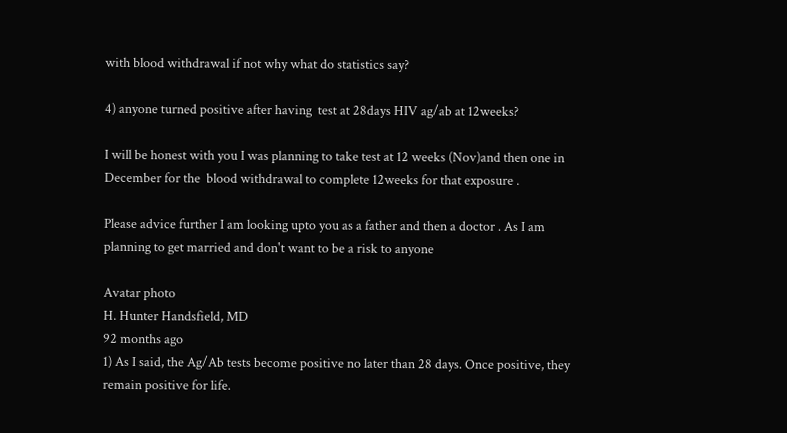with blood withdrawal if not why what do statistics say?

4) anyone turned positive after having  test at 28days HIV ag/ab at 12weeks?

I will be honest with you I was planning to take test at 12 weeks (Nov)and then one in December for the  blood withdrawal to complete 12weeks for that exposure .

Please advice further I am looking upto you as a father and then a doctor . As I am planning to get married and don't want to be a risk to anyone

Avatar photo
H. Hunter Handsfield, MD
92 months ago
1) As I said, the Ag/Ab tests become positive no later than 28 days. Once positive, they remain positive for life.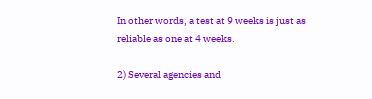In other words, a test at 9 weeks is just as reliable as one at 4 weeks.

2) Several agencies and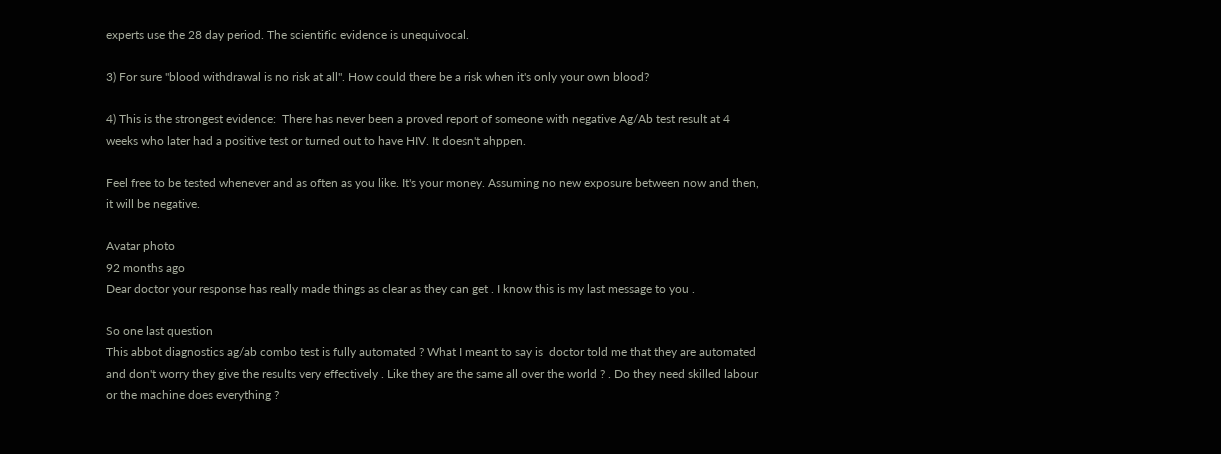experts use the 28 day period. The scientific evidence is unequivocal.

3) For sure "blood withdrawal is no risk at all". How could there be a risk when it's only your own blood?

4) This is the strongest evidence:  There has never been a proved report of someone with negative Ag/Ab test result at 4 weeks who later had a positive test or turned out to have HIV. It doesn't ahppen.

Feel free to be tested whenever and as often as you like. It's your money. Assuming no new exposure between now and then, it will be negative.

Avatar photo
92 months ago
Dear doctor your response has really made things as clear as they can get . I know this is my last message to you .

So one last question
This abbot diagnostics ag/ab combo test is fully automated ? What I meant to say is  doctor told me that they are automated and don't worry they give the results very effectively . Like they are the same all over the world ? . Do they need skilled labour or the machine does everything ?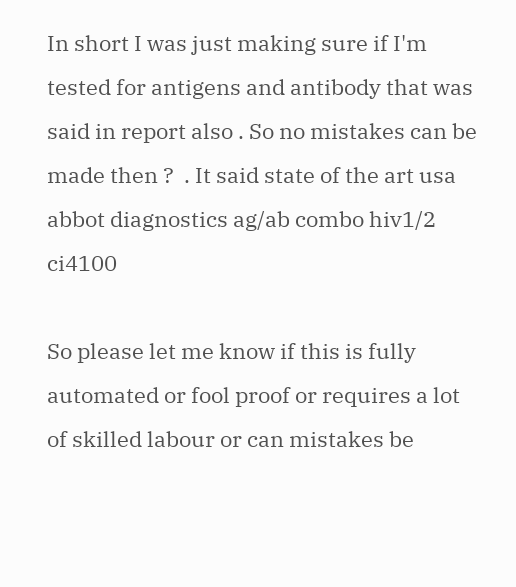In short I was just making sure if I'm tested for antigens and antibody that was said in report also . So no mistakes can be made then ?  . It said state of the art usa abbot diagnostics ag/ab combo hiv1/2 ci4100

So please let me know if this is fully automated or fool proof or requires a lot of skilled labour or can mistakes be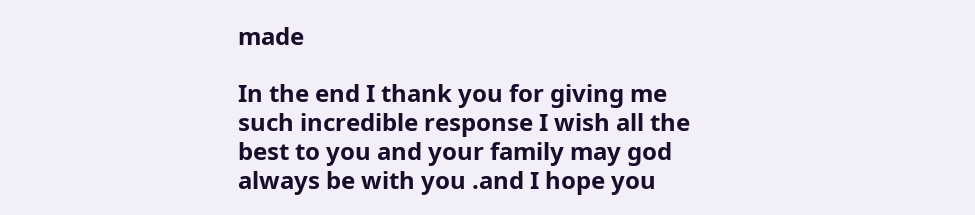made

In the end I thank you for giving me such incredible response I wish all the best to you and your family may god always be with you .and I hope you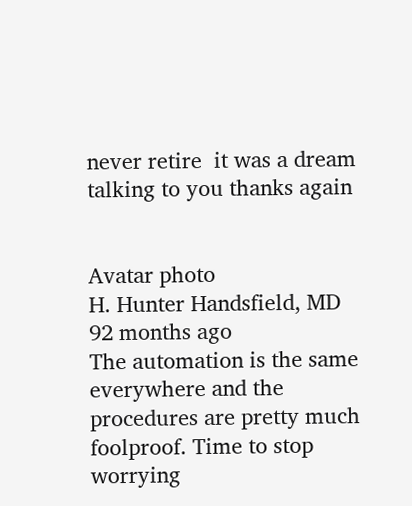never retire  it was a dream talking to you thanks again


Avatar photo
H. Hunter Handsfield, MD
92 months ago
The automation is the same everywhere and the procedures are pretty much foolproof. Time to stop worrying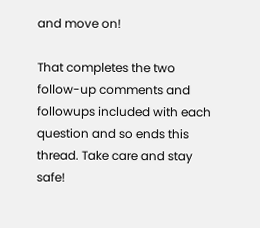and move on!

That completes the two follow-up comments and followups included with each question and so ends this thread. Take care and stay safe!